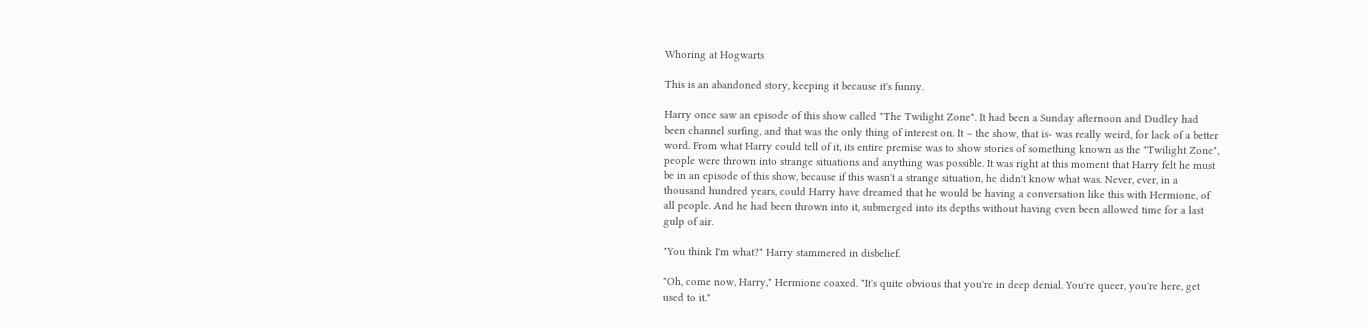Whoring at Hogwarts

This is an abandoned story, keeping it because it's funny.

Harry once saw an episode of this show called "The Twilight Zone". It had been a Sunday afternoon and Dudley had been channel surfing, and that was the only thing of interest on. It – the show, that is- was really weird, for lack of a better word. From what Harry could tell of it, its entire premise was to show stories of something known as the "Twilight Zone", people were thrown into strange situations and anything was possible. It was right at this moment that Harry felt he must be in an episode of this show, because if this wasn't a strange situation, he didn't know what was. Never, ever, in a thousand hundred years, could Harry have dreamed that he would be having a conversation like this with Hermione, of all people. And he had been thrown into it, submerged into its depths without having even been allowed time for a last gulp of air.

"You think I'm what?" Harry stammered in disbelief.

"Oh, come now, Harry," Hermione coaxed. "It's quite obvious that you're in deep denial. You're queer, you're here, get used to it."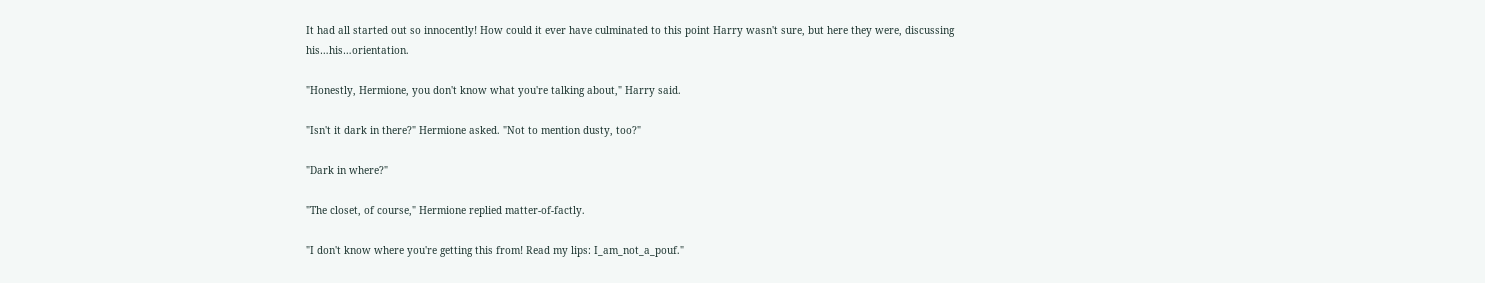It had all started out so innocently! How could it ever have culminated to this point Harry wasn't sure, but here they were, discussing his…his…orientation.

"Honestly, Hermione, you don't know what you're talking about," Harry said.

"Isn't it dark in there?" Hermione asked. "Not to mention dusty, too?"

"Dark in where?"

"The closet, of course," Hermione replied matter-of-factly.

"I don't know where you're getting this from! Read my lips: I_am_not_a_pouf."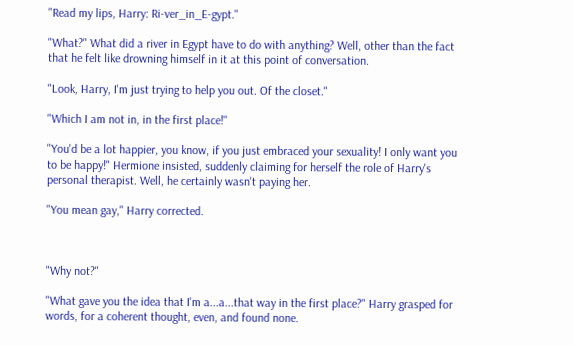"Read my lips, Harry: Ri-ver_in_E-gypt."

"What?" What did a river in Egypt have to do with anything? Well, other than the fact that he felt like drowning himself in it at this point of conversation.

"Look, Harry, I'm just trying to help you out. Of the closet."

"Which I am not in, in the first place!"

"You'd be a lot happier, you know, if you just embraced your sexuality! I only want you to be happy!" Hermione insisted, suddenly claiming for herself the role of Harry's personal therapist. Well, he certainly wasn't paying her.

"You mean gay," Harry corrected.



"Why not?"

"What gave you the idea that I'm a...a...that way in the first place?" Harry grasped for words, for a coherent thought, even, and found none.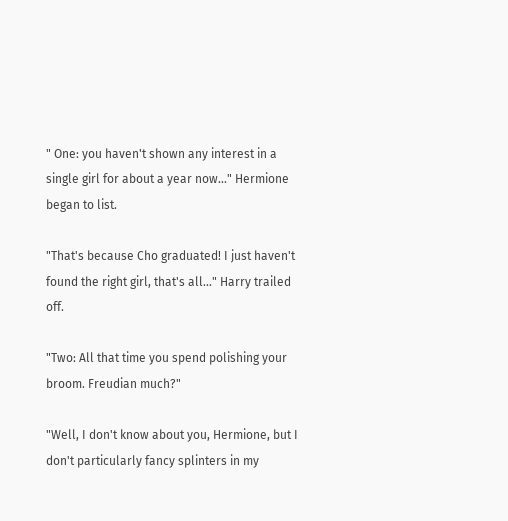" One: you haven't shown any interest in a single girl for about a year now..." Hermione began to list.

"That's because Cho graduated! I just haven't found the right girl, that's all..." Harry trailed off.

"Two: All that time you spend polishing your broom. Freudian much?"

"Well, I don't know about you, Hermione, but I don't particularly fancy splinters in my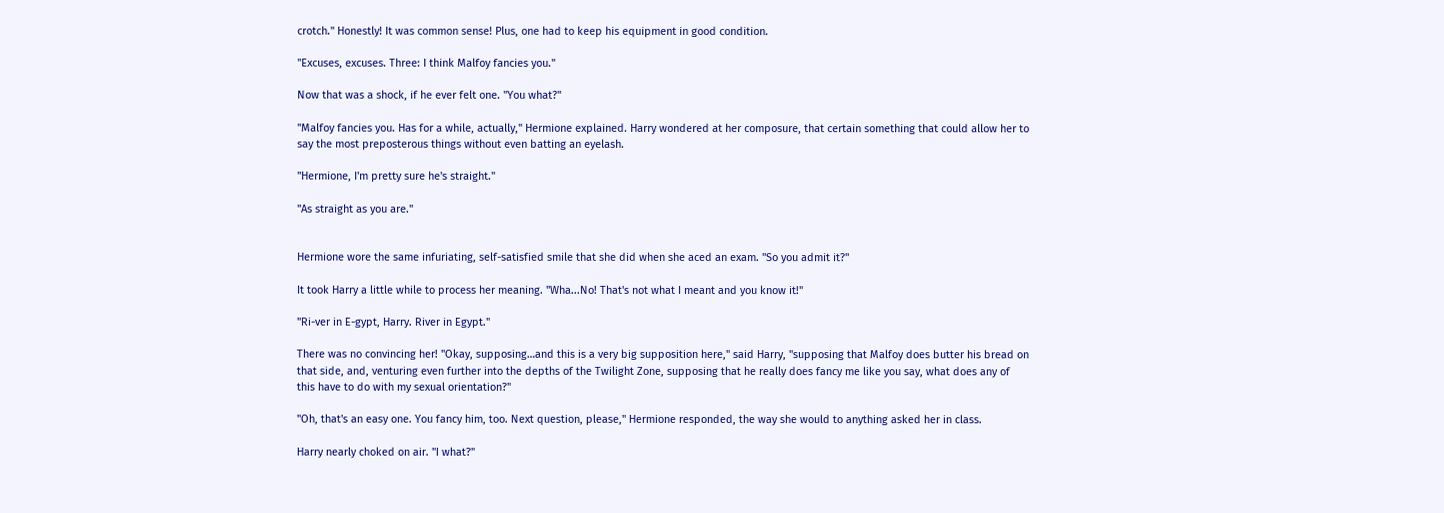crotch." Honestly! It was common sense! Plus, one had to keep his equipment in good condition.

"Excuses, excuses. Three: I think Malfoy fancies you."

Now that was a shock, if he ever felt one. "You what?"

"Malfoy fancies you. Has for a while, actually," Hermione explained. Harry wondered at her composure, that certain something that could allow her to say the most preposterous things without even batting an eyelash.

"Hermione, I'm pretty sure he's straight."

"As straight as you are."


Hermione wore the same infuriating, self-satisfied smile that she did when she aced an exam. "So you admit it?"

It took Harry a little while to process her meaning. "Wha...No! That's not what I meant and you know it!"

"Ri-ver in E-gypt, Harry. River in Egypt."

There was no convincing her! "Okay, supposing…and this is a very big supposition here," said Harry, "supposing that Malfoy does butter his bread on that side, and, venturing even further into the depths of the Twilight Zone, supposing that he really does fancy me like you say, what does any of this have to do with my sexual orientation?"

"Oh, that's an easy one. You fancy him, too. Next question, please," Hermione responded, the way she would to anything asked her in class.

Harry nearly choked on air. "I what?"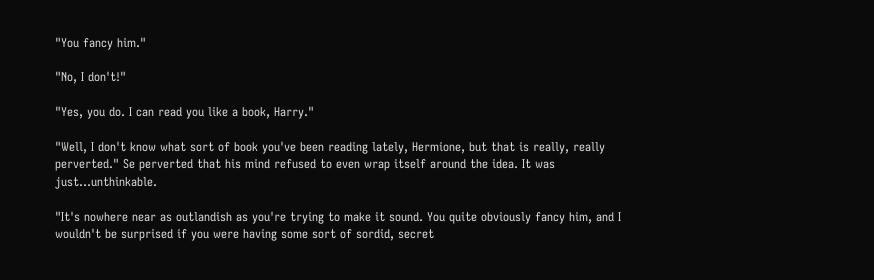"You fancy him."

"No, I don't!"

"Yes, you do. I can read you like a book, Harry."

"Well, I don't know what sort of book you've been reading lately, Hermione, but that is really, really perverted." Se perverted that his mind refused to even wrap itself around the idea. It was just…unthinkable.

"It's nowhere near as outlandish as you're trying to make it sound. You quite obviously fancy him, and I wouldn't be surprised if you were having some sort of sordid, secret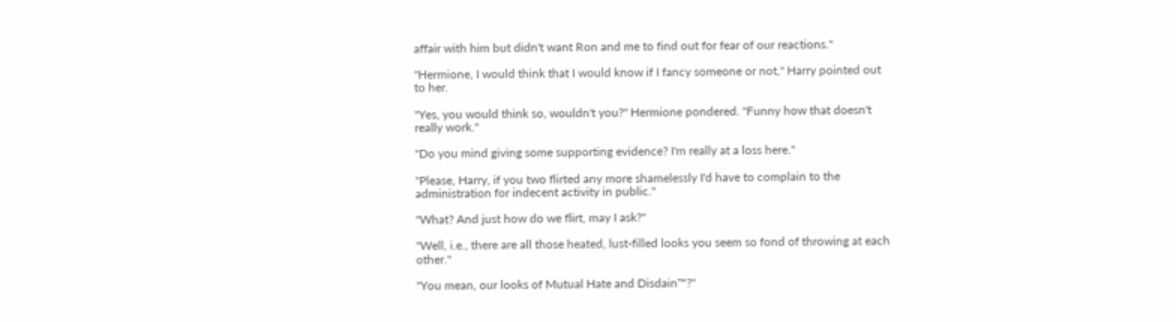affair with him but didn't want Ron and me to find out for fear of our reactions."

"Hermione, I would think that I would know if I fancy someone or not," Harry pointed out to her.

"Yes, you would think so, wouldn't you?" Hermione pondered. "Funny how that doesn't really work."

"Do you mind giving some supporting evidence? I'm really at a loss here."

"Please, Harry, if you two flirted any more shamelessly I'd have to complain to the administration for indecent activity in public."

"What? And just how do we flirt, may I ask?"

"Well, i.e., there are all those heated, lust-filled looks you seem so fond of throwing at each other."

"You mean, our looks of Mutual Hate and Disdain™?"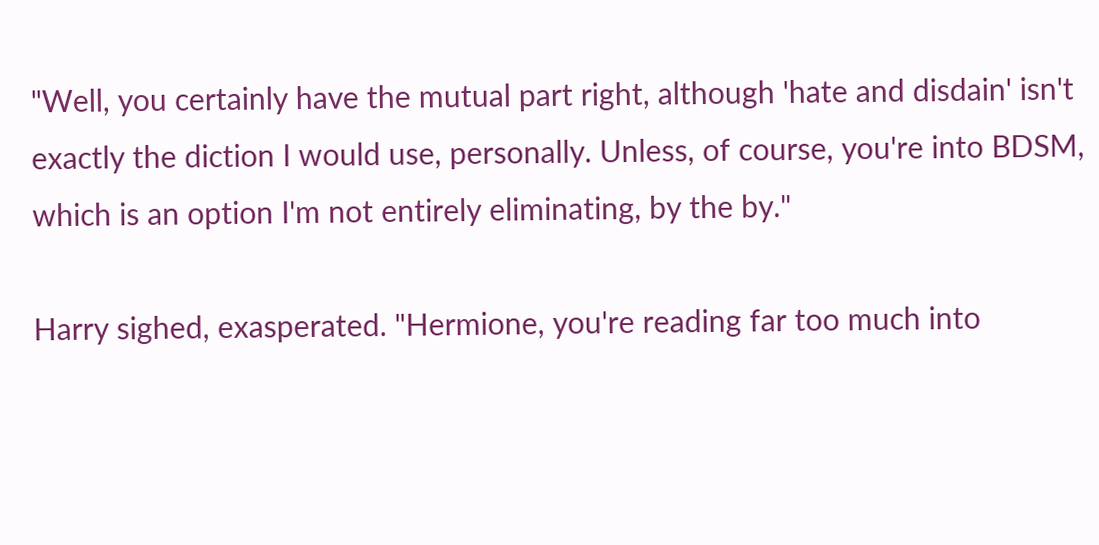"Well, you certainly have the mutual part right, although 'hate and disdain' isn't exactly the diction I would use, personally. Unless, of course, you're into BDSM, which is an option I'm not entirely eliminating, by the by."

Harry sighed, exasperated. "Hermione, you're reading far too much into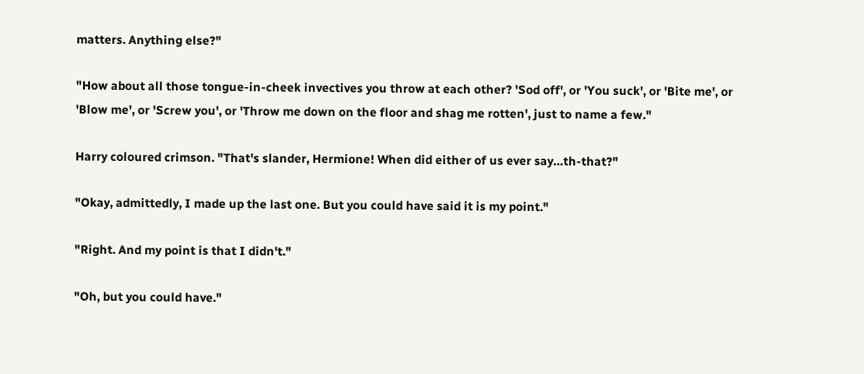matters. Anything else?"

"How about all those tongue-in-cheek invectives you throw at each other? 'Sod off', or 'You suck', or 'Bite me', or 'Blow me', or 'Screw you', or 'Throw me down on the floor and shag me rotten', just to name a few."

Harry coloured crimson. "That's slander, Hermione! When did either of us ever say…th-that?"

"Okay, admittedly, I made up the last one. But you could have said it is my point."

"Right. And my point is that I didn't."

"Oh, but you could have."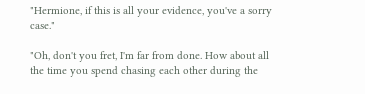"Hermione, if this is all your evidence, you've a sorry case."

"Oh, don't you fret, I'm far from done. How about all the time you spend chasing each other during the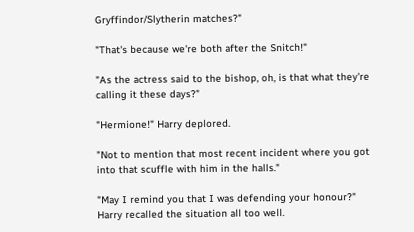Gryffindor/Slytherin matches?"

"That's because we're both after the Snitch!"

"As the actress said to the bishop, oh, is that what they're calling it these days?"

"Hermione!" Harry deplored.

"Not to mention that most recent incident where you got into that scuffle with him in the halls."

"May I remind you that I was defending your honour?" Harry recalled the situation all too well.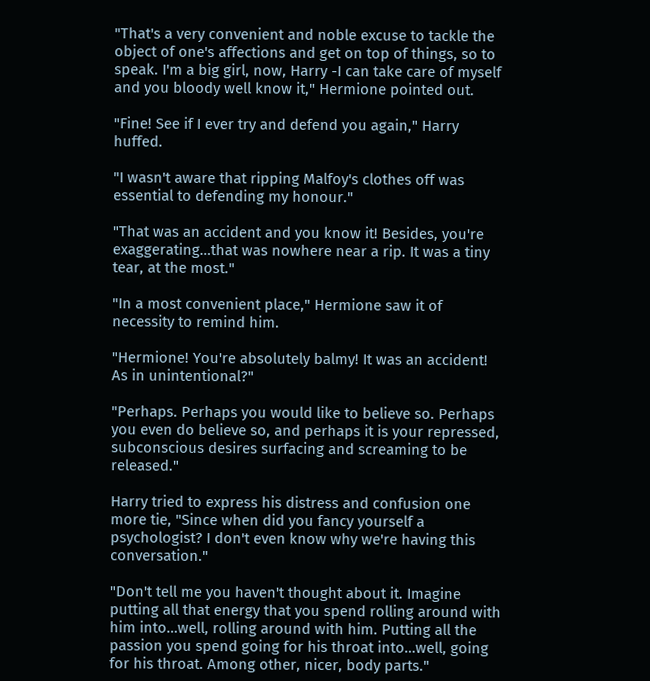"That's a very convenient and noble excuse to tackle the object of one's affections and get on top of things, so to speak. I'm a big girl, now, Harry -I can take care of myself and you bloody well know it," Hermione pointed out.

"Fine! See if I ever try and defend you again," Harry huffed.

"I wasn't aware that ripping Malfoy's clothes off was essential to defending my honour."

"That was an accident and you know it! Besides, you're exaggerating…that was nowhere near a rip. It was a tiny tear, at the most."

"In a most convenient place," Hermione saw it of necessity to remind him.

"Hermione! You're absolutely balmy! It was an accident! As in unintentional?"

"Perhaps. Perhaps you would like to believe so. Perhaps you even do believe so, and perhaps it is your repressed, subconscious desires surfacing and screaming to be released."

Harry tried to express his distress and confusion one more tie, "Since when did you fancy yourself a psychologist? I don't even know why we're having this conversation."

"Don't tell me you haven't thought about it. Imagine putting all that energy that you spend rolling around with him into…well, rolling around with him. Putting all the passion you spend going for his throat into…well, going for his throat. Among other, nicer, body parts."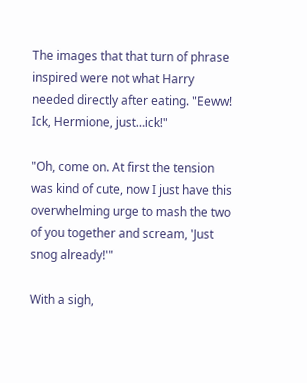The images that that turn of phrase inspired were not what Harry needed directly after eating. "Eeww! Ick, Hermione, just…ick!"

"Oh, come on. At first the tension was kind of cute, now I just have this overwhelming urge to mash the two of you together and scream, 'Just snog already!'"

With a sigh,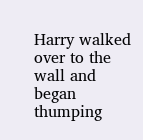Harry walked over to the wall and began thumping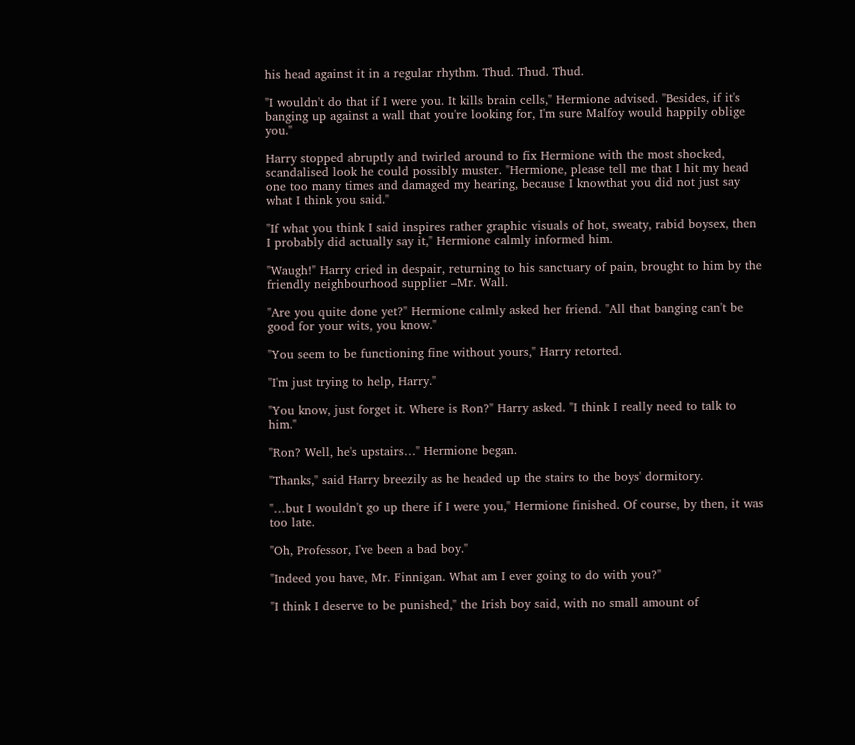his head against it in a regular rhythm. Thud. Thud. Thud.

"I wouldn't do that if I were you. It kills brain cells," Hermione advised. "Besides, if it's banging up against a wall that you're looking for, I'm sure Malfoy would happily oblige you."

Harry stopped abruptly and twirled around to fix Hermione with the most shocked, scandalised look he could possibly muster. "Hermione, please tell me that I hit my head one too many times and damaged my hearing, because I knowthat you did not just say what I think you said."

"If what you think I said inspires rather graphic visuals of hot, sweaty, rabid boysex, then I probably did actually say it," Hermione calmly informed him.

"Waugh!" Harry cried in despair, returning to his sanctuary of pain, brought to him by the friendly neighbourhood supplier –Mr. Wall.

"Are you quite done yet?" Hermione calmly asked her friend. "All that banging can't be good for your wits, you know."

"You seem to be functioning fine without yours," Harry retorted.

"I'm just trying to help, Harry."

"You know, just forget it. Where is Ron?" Harry asked. "I think I really need to talk to him."

"Ron? Well, he's upstairs…" Hermione began.

"Thanks," said Harry breezily as he headed up the stairs to the boys' dormitory.

"…but I wouldn't go up there if I were you," Hermione finished. Of course, by then, it was too late.

"Oh, Professor, I've been a bad boy."

"Indeed you have, Mr. Finnigan. What am I ever going to do with you?"

"I think I deserve to be punished," the Irish boy said, with no small amount of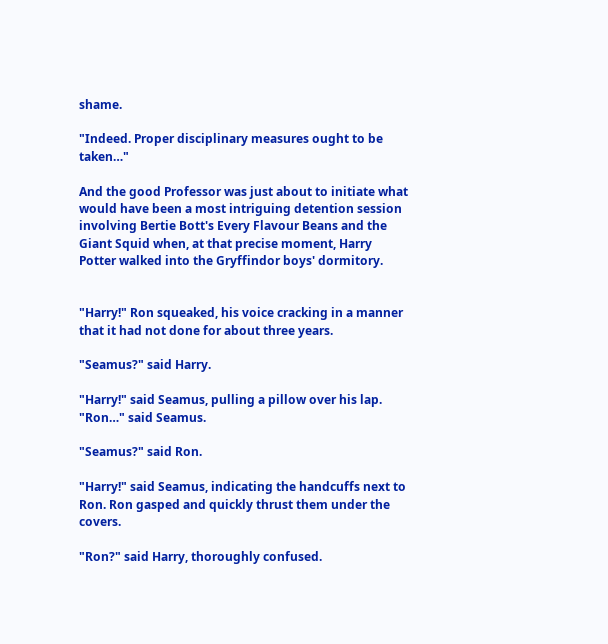shame.

"Indeed. Proper disciplinary measures ought to be taken…"

And the good Professor was just about to initiate what would have been a most intriguing detention session involving Bertie Bott's Every Flavour Beans and the Giant Squid when, at that precise moment, Harry Potter walked into the Gryffindor boys' dormitory.


"Harry!" Ron squeaked, his voice cracking in a manner that it had not done for about three years.

"Seamus?" said Harry.

"Harry!" said Seamus, pulling a pillow over his lap. "Ron…" said Seamus.

"Seamus?" said Ron.

"Harry!" said Seamus, indicating the handcuffs next to Ron. Ron gasped and quickly thrust them under the covers.

"Ron?" said Harry, thoroughly confused.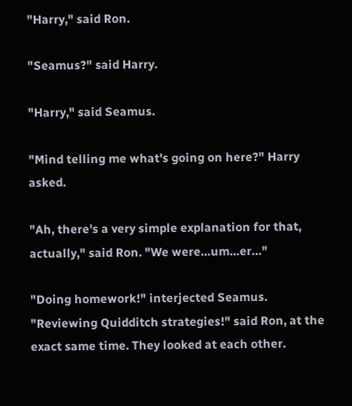"Harry," said Ron.

"Seamus?" said Harry.

"Harry," said Seamus.

"Mind telling me what's going on here?" Harry asked.

"Ah, there's a very simple explanation for that, actually," said Ron. "We were…um…er…"

"Doing homework!" interjected Seamus. "Reviewing Quidditch strategies!" said Ron, at the exact same time. They looked at each other.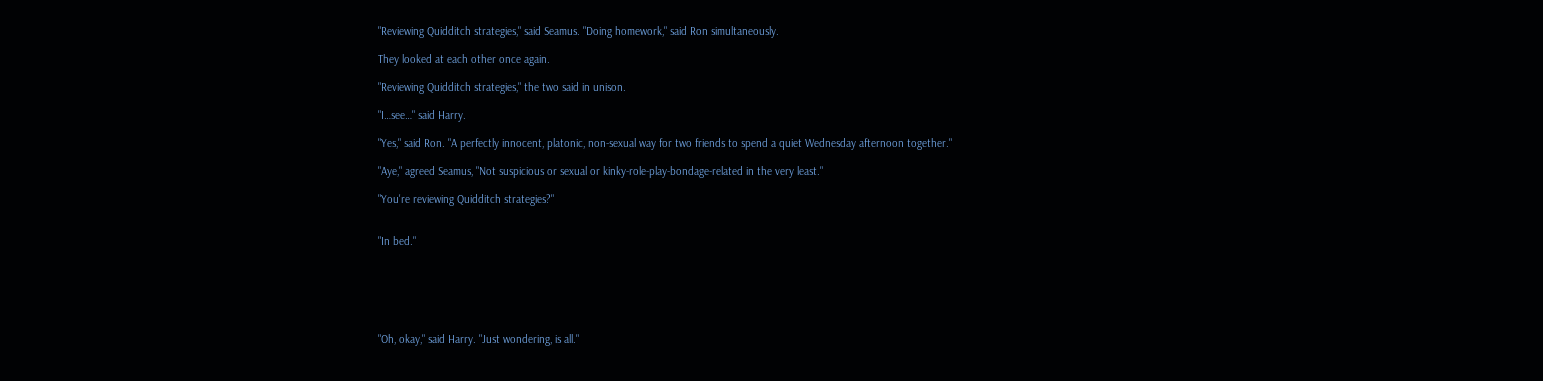"Reviewing Quidditch strategies," said Seamus. "Doing homework," said Ron simultaneously.

They looked at each other once again.

"Reviewing Quidditch strategies," the two said in unison.

"I…see…" said Harry.

"Yes," said Ron. "A perfectly innocent, platonic, non-sexual way for two friends to spend a quiet Wednesday afternoon together."

"Aye," agreed Seamus, "Not suspicious or sexual or kinky-role-play-bondage-related in the very least."

"You're reviewing Quidditch strategies?"


"In bed."






"Oh, okay," said Harry. "Just wondering, is all."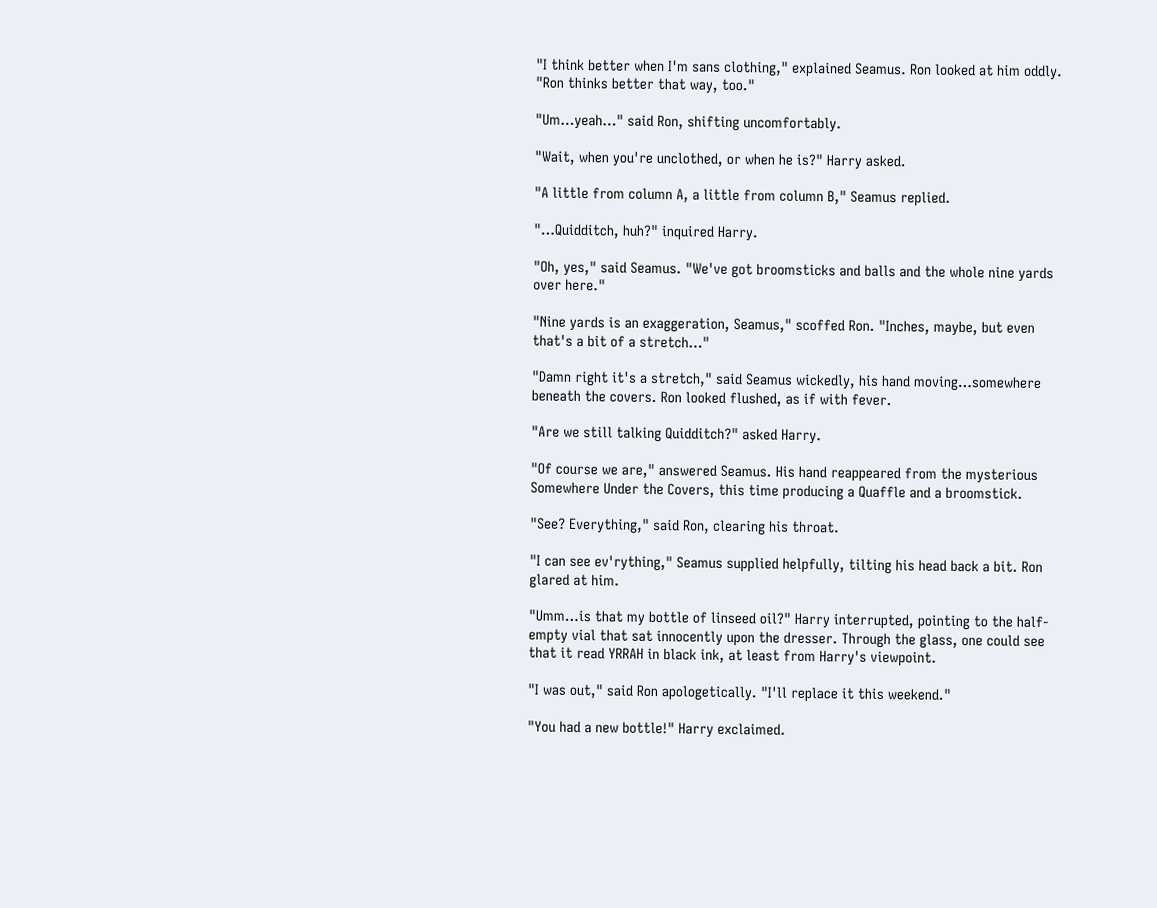"I think better when I'm sans clothing," explained Seamus. Ron looked at him oddly. "Ron thinks better that way, too."

"Um…yeah…" said Ron, shifting uncomfortably.

"Wait, when you're unclothed, or when he is?" Harry asked.

"A little from column A, a little from column B," Seamus replied.

"…Quidditch, huh?" inquired Harry.

"Oh, yes," said Seamus. "We've got broomsticks and balls and the whole nine yards over here."

"Nine yards is an exaggeration, Seamus," scoffed Ron. "Inches, maybe, but even that's a bit of a stretch…"

"Damn right it's a stretch," said Seamus wickedly, his hand moving…somewhere beneath the covers. Ron looked flushed, as if with fever.

"Are we still talking Quidditch?" asked Harry.

"Of course we are," answered Seamus. His hand reappeared from the mysterious Somewhere Under the Covers, this time producing a Quaffle and a broomstick.

"See? Everything," said Ron, clearing his throat.

"I can see ev'rything," Seamus supplied helpfully, tilting his head back a bit. Ron glared at him.

"Umm…is that my bottle of linseed oil?" Harry interrupted, pointing to the half-empty vial that sat innocently upon the dresser. Through the glass, one could see that it read YRRAH in black ink, at least from Harry's viewpoint.

"I was out," said Ron apologetically. "I'll replace it this weekend."

"You had a new bottle!" Harry exclaimed.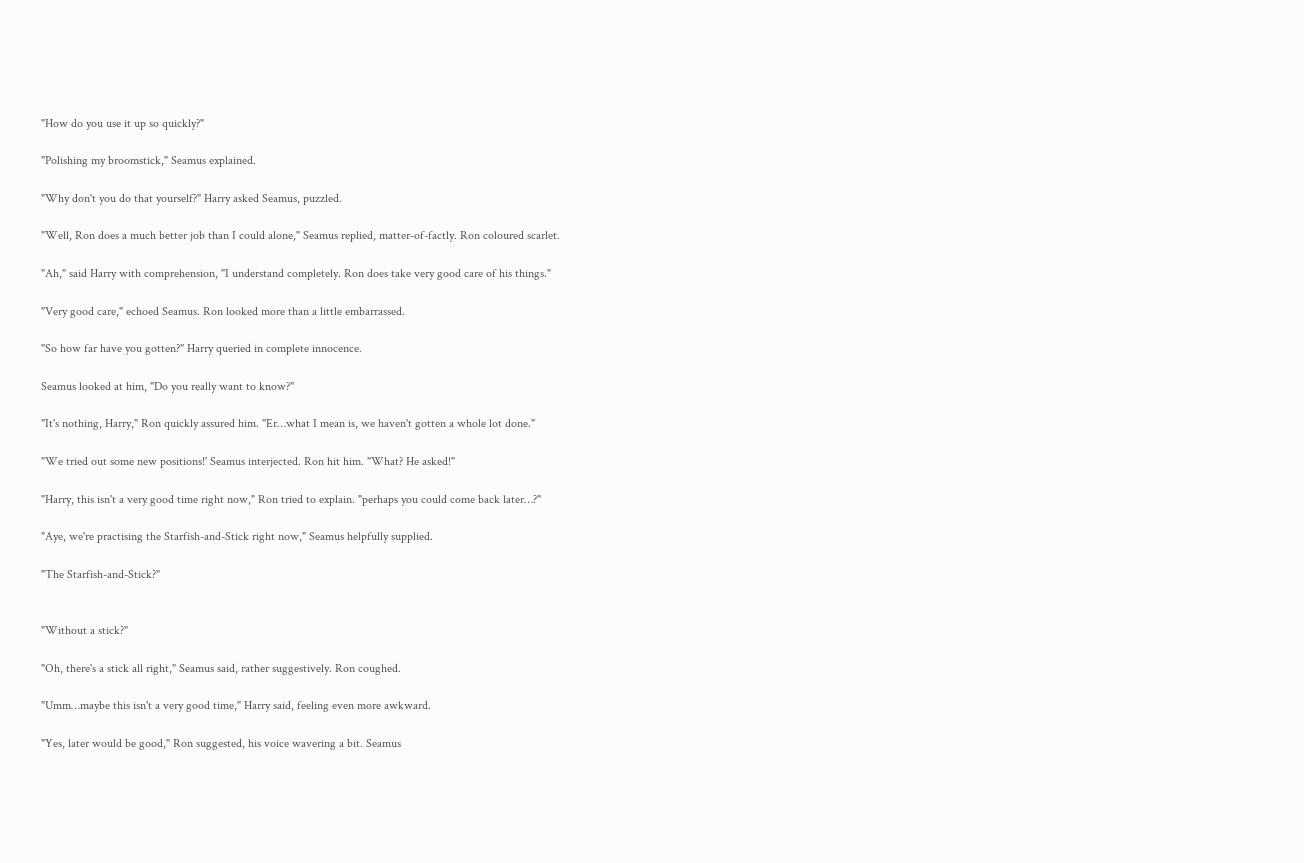"How do you use it up so quickly?"

"Polishing my broomstick," Seamus explained.

"Why don't you do that yourself?" Harry asked Seamus, puzzled.

"Well, Ron does a much better job than I could alone," Seamus replied, matter-of-factly. Ron coloured scarlet.

"Ah," said Harry with comprehension, "I understand completely. Ron does take very good care of his things."

"Very good care," echoed Seamus. Ron looked more than a little embarrassed.

"So how far have you gotten?" Harry queried in complete innocence.

Seamus looked at him, "Do you really want to know?"

"It's nothing, Harry," Ron quickly assured him. "Er…what I mean is, we haven't gotten a whole lot done."

"We tried out some new positions!' Seamus interjected. Ron hit him. "What? He asked!"

"Harry, this isn't a very good time right now," Ron tried to explain. "perhaps you could come back later…?"

"Aye, we're practising the Starfish-and-Stick right now," Seamus helpfully supplied.

"The Starfish-and-Stick?"


"Without a stick?"

"Oh, there's a stick all right," Seamus said, rather suggestively. Ron coughed.

"Umm…maybe this isn't a very good time," Harry said, feeling even more awkward.

"Yes, later would be good," Ron suggested, his voice wavering a bit. Seamus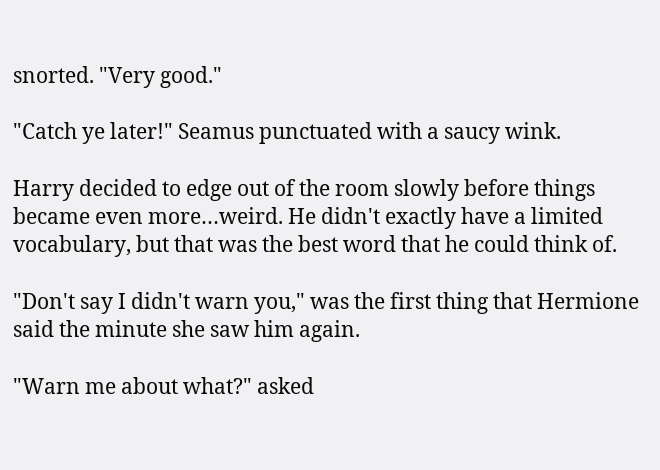snorted. "Very good."

"Catch ye later!" Seamus punctuated with a saucy wink.

Harry decided to edge out of the room slowly before things became even more…weird. He didn't exactly have a limited vocabulary, but that was the best word that he could think of.

"Don't say I didn't warn you," was the first thing that Hermione said the minute she saw him again.

"Warn me about what?" asked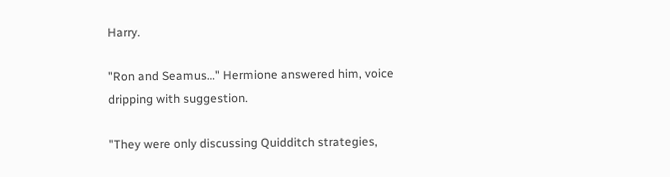Harry.

"Ron and Seamus…" Hermione answered him, voice dripping with suggestion.

"They were only discussing Quidditch strategies,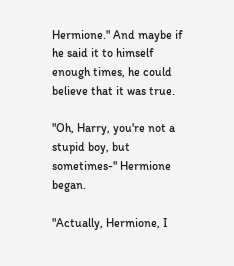Hermione." And maybe if he said it to himself enough times, he could believe that it was true.

"Oh, Harry, you're not a stupid boy, but sometimes-" Hermione began.

"Actually, Hermione, I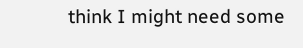think I might need some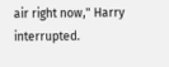air right now," Harry interrupted.